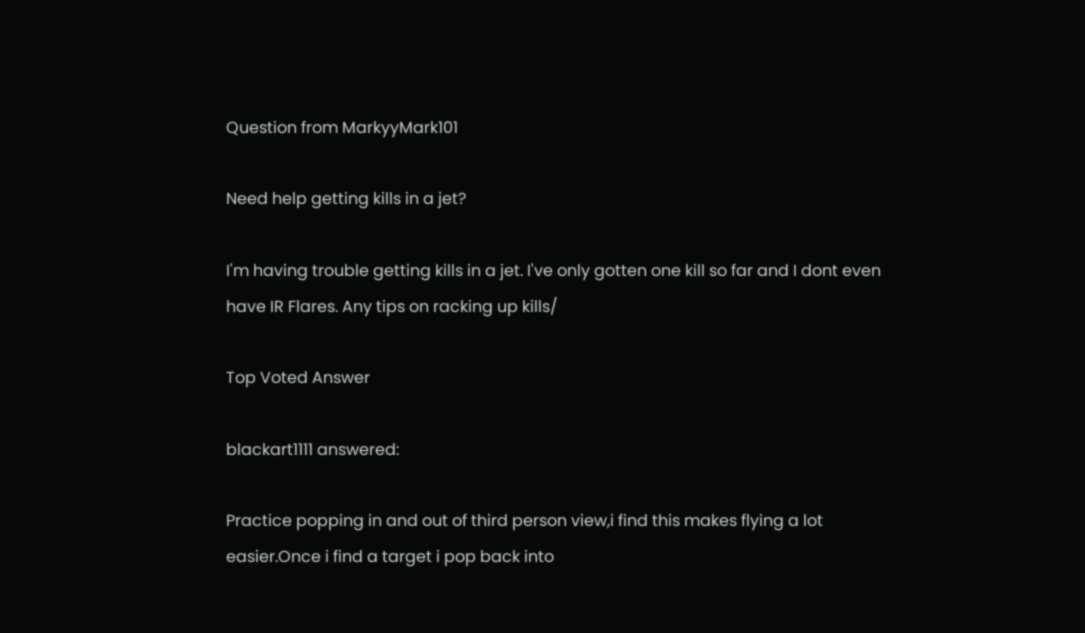Question from MarkyyMark101

Need help getting kills in a jet?

I'm having trouble getting kills in a jet. I've only gotten one kill so far and I dont even have IR Flares. Any tips on racking up kills/

Top Voted Answer

blackart1111 answered:

Practice popping in and out of third person view,i find this makes flying a lot easier.Once i find a target i pop back into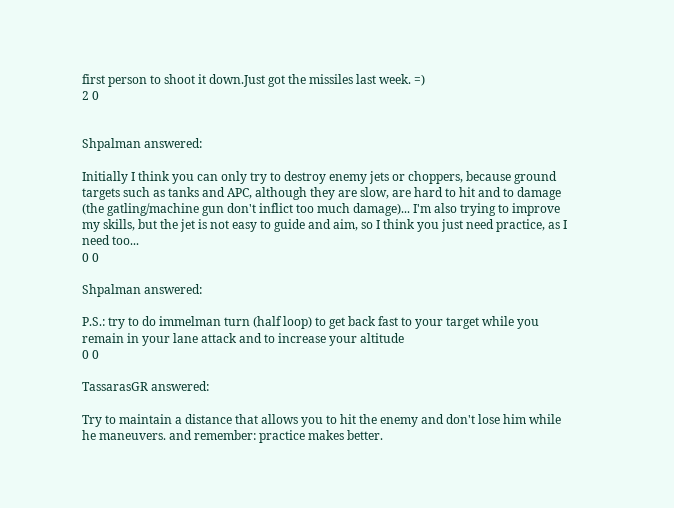first person to shoot it down.Just got the missiles last week. =)
2 0


Shpalman answered:

Initially I think you can only try to destroy enemy jets or choppers, because ground targets such as tanks and APC, although they are slow, are hard to hit and to damage (the gatling/machine gun don't inflict too much damage)... I'm also trying to improve my skills, but the jet is not easy to guide and aim, so I think you just need practice, as I need too...
0 0

Shpalman answered:

P.S.: try to do immelman turn (half loop) to get back fast to your target while you remain in your lane attack and to increase your altitude
0 0

TassarasGR answered:

Try to maintain a distance that allows you to hit the enemy and don't lose him while he maneuvers. and remember: practice makes better.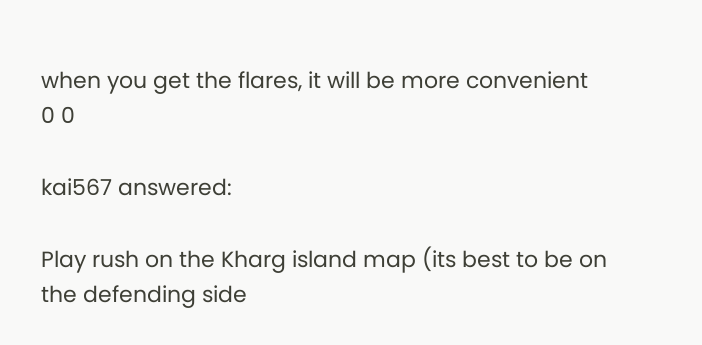when you get the flares, it will be more convenient
0 0

kai567 answered:

Play rush on the Kharg island map (its best to be on the defending side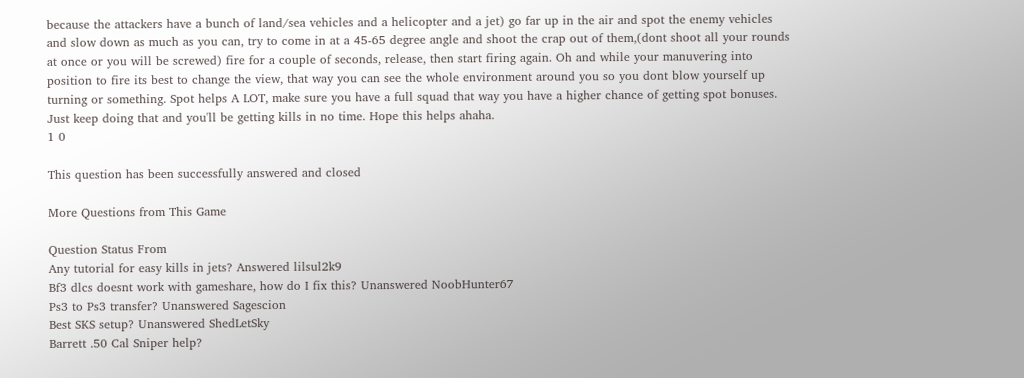because the attackers have a bunch of land/sea vehicles and a helicopter and a jet) go far up in the air and spot the enemy vehicles and slow down as much as you can, try to come in at a 45-65 degree angle and shoot the crap out of them,(dont shoot all your rounds at once or you will be screwed) fire for a couple of seconds, release, then start firing again. Oh and while your manuvering into position to fire its best to change the view, that way you can see the whole environment around you so you dont blow yourself up turning or something. Spot helps A LOT, make sure you have a full squad that way you have a higher chance of getting spot bonuses. Just keep doing that and you'll be getting kills in no time. Hope this helps ahaha.
1 0

This question has been successfully answered and closed

More Questions from This Game

Question Status From
Any tutorial for easy kills in jets? Answered lilsul2k9
Bf3 dlcs doesnt work with gameshare, how do I fix this? Unanswered NoobHunter67
Ps3 to Ps3 transfer? Unanswered Sagescion
Best SKS setup? Unanswered ShedLetSky
Barrett .50 Cal Sniper help?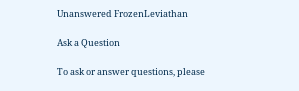Unanswered FrozenLeviathan

Ask a Question

To ask or answer questions, please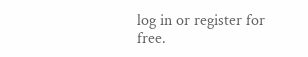log in or register for free.